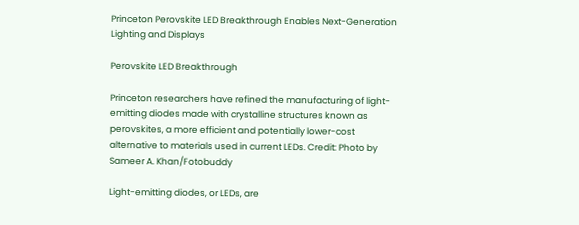Princeton Perovskite LED Breakthrough Enables Next-Generation Lighting and Displays

Perovskite LED Breakthrough

Princeton researchers have refined the manufacturing of light-emitting diodes made with crystalline structures known as perovskites, a more efficient and potentially lower-cost alternative to materials used in current LEDs. Credit: Photo by Sameer A. Khan/Fotobuddy

Light-emitting diodes, or LEDs, are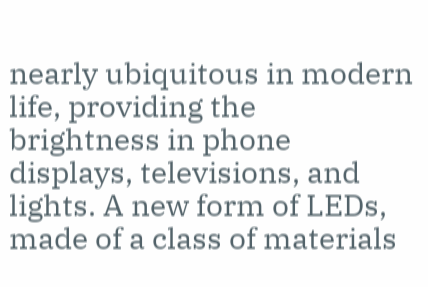nearly ubiquitous in modern life, providing the brightness in phone displays, televisions, and lights. A new form of LEDs, made of a class of materials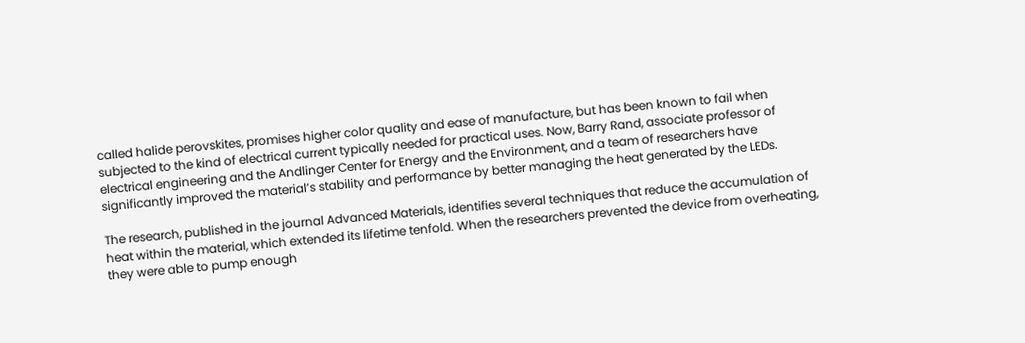called halide perovskites, promises higher color quality and ease of manufacture, but has been known to fail when subjected to the kind of electrical current typically needed for practical uses. Now, Barry Rand, associate professor of electrical engineering and the Andlinger Center for Energy and the Environment, and a team of researchers have significantly improved the material’s stability and performance by better managing the heat generated by the LEDs.

The research, published in the journal Advanced Materials, identifies several techniques that reduce the accumulation of heat within the material, which extended its lifetime tenfold. When the researchers prevented the device from overheating, they were able to pump enough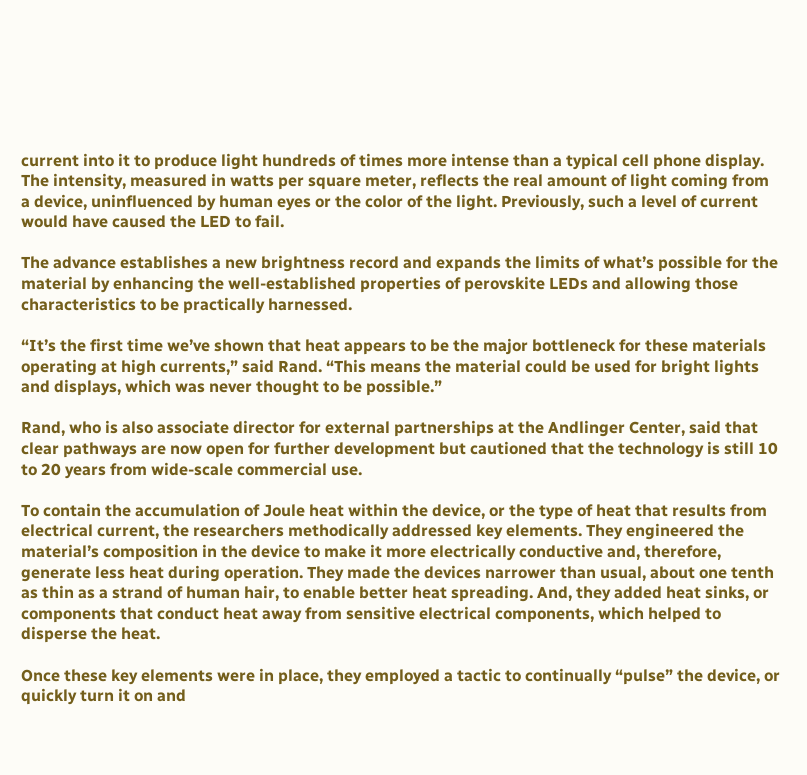current into it to produce light hundreds of times more intense than a typical cell phone display. The intensity, measured in watts per square meter, reflects the real amount of light coming from a device, uninfluenced by human eyes or the color of the light. Previously, such a level of current would have caused the LED to fail.

The advance establishes a new brightness record and expands the limits of what’s possible for the material by enhancing the well-established properties of perovskite LEDs and allowing those characteristics to be practically harnessed.

“It’s the first time we’ve shown that heat appears to be the major bottleneck for these materials operating at high currents,” said Rand. “This means the material could be used for bright lights and displays, which was never thought to be possible.”

Rand, who is also associate director for external partnerships at the Andlinger Center, said that clear pathways are now open for further development but cautioned that the technology is still 10 to 20 years from wide-scale commercial use.

To contain the accumulation of Joule heat within the device, or the type of heat that results from electrical current, the researchers methodically addressed key elements. They engineered the material’s composition in the device to make it more electrically conductive and, therefore, generate less heat during operation. They made the devices narrower than usual, about one tenth as thin as a strand of human hair, to enable better heat spreading. And, they added heat sinks, or components that conduct heat away from sensitive electrical components, which helped to disperse the heat.

Once these key elements were in place, they employed a tactic to continually “pulse” the device, or quickly turn it on and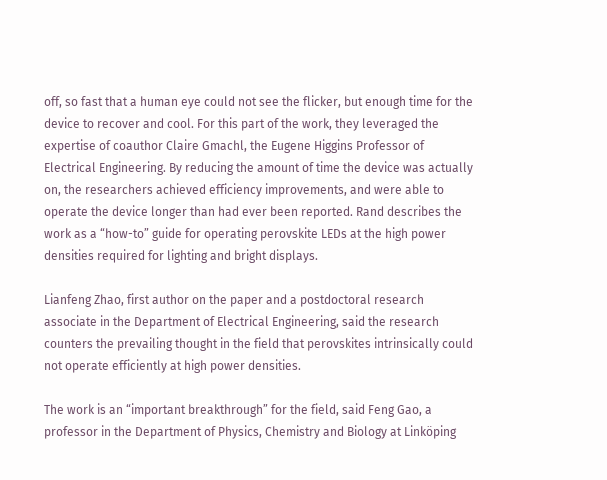off, so fast that a human eye could not see the flicker, but enough time for the device to recover and cool. For this part of the work, they leveraged the expertise of coauthor Claire Gmachl, the Eugene Higgins Professor of Electrical Engineering. By reducing the amount of time the device was actually on, the researchers achieved efficiency improvements, and were able to operate the device longer than had ever been reported. Rand describes the work as a “how-to” guide for operating perovskite LEDs at the high power densities required for lighting and bright displays.

Lianfeng Zhao, first author on the paper and a postdoctoral research associate in the Department of Electrical Engineering, said the research counters the prevailing thought in the field that perovskites intrinsically could not operate efficiently at high power densities.

The work is an “important breakthrough” for the field, said Feng Gao, a professor in the Department of Physics, Chemistry and Biology at Linköping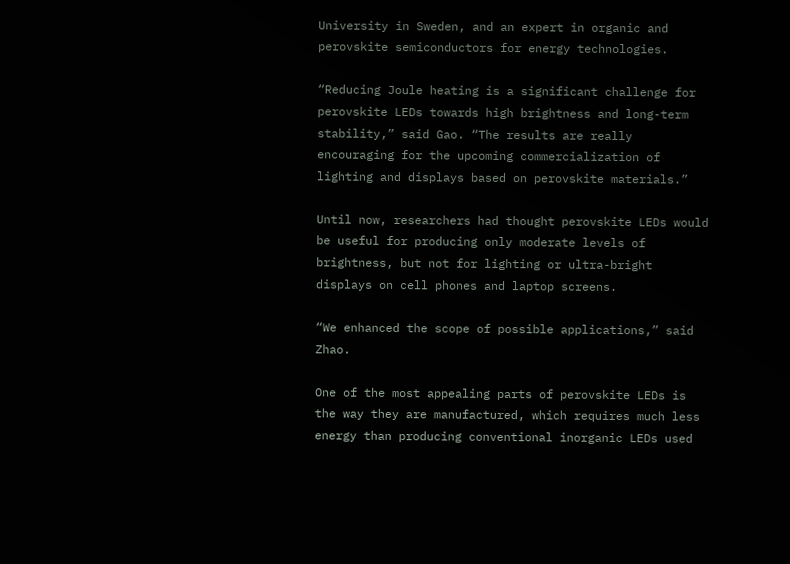University in Sweden, and an expert in organic and perovskite semiconductors for energy technologies.

“Reducing Joule heating is a significant challenge for perovskite LEDs towards high brightness and long-term stability,” said Gao. “The results are really encouraging for the upcoming commercialization of lighting and displays based on perovskite materials.”

Until now, researchers had thought perovskite LEDs would be useful for producing only moderate levels of brightness, but not for lighting or ultra-bright displays on cell phones and laptop screens.

“We enhanced the scope of possible applications,” said Zhao.

One of the most appealing parts of perovskite LEDs is the way they are manufactured, which requires much less energy than producing conventional inorganic LEDs used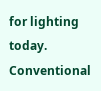for lighting today. Conventional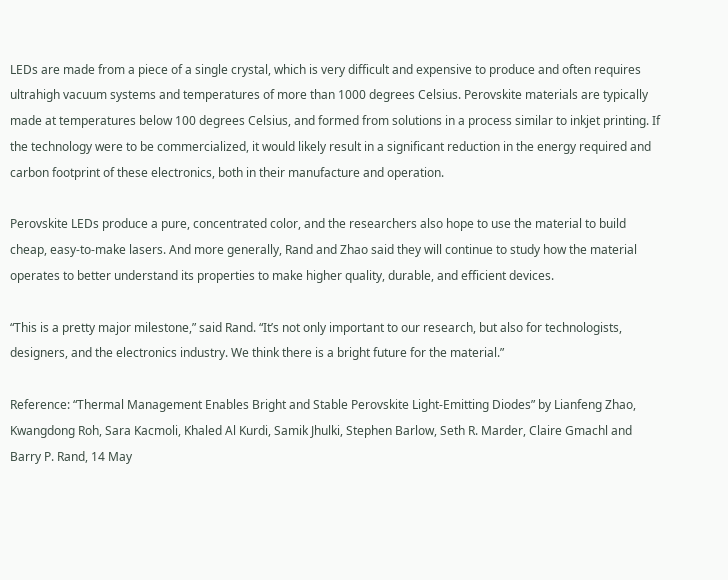LEDs are made from a piece of a single crystal, which is very difficult and expensive to produce and often requires ultrahigh vacuum systems and temperatures of more than 1000 degrees Celsius. Perovskite materials are typically made at temperatures below 100 degrees Celsius, and formed from solutions in a process similar to inkjet printing. If the technology were to be commercialized, it would likely result in a significant reduction in the energy required and carbon footprint of these electronics, both in their manufacture and operation.

Perovskite LEDs produce a pure, concentrated color, and the researchers also hope to use the material to build cheap, easy-to-make lasers. And more generally, Rand and Zhao said they will continue to study how the material operates to better understand its properties to make higher quality, durable, and efficient devices.

“This is a pretty major milestone,” said Rand. “It’s not only important to our research, but also for technologists, designers, and the electronics industry. We think there is a bright future for the material.”

Reference: “Thermal Management Enables Bright and Stable Perovskite Light‐Emitting Diodes” by Lianfeng Zhao, Kwangdong Roh, Sara Kacmoli, Khaled Al Kurdi, Samik Jhulki, Stephen Barlow, Seth R. Marder, Claire Gmachl and Barry P. Rand, 14 May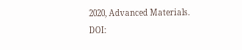2020, Advanced Materials.
DOI: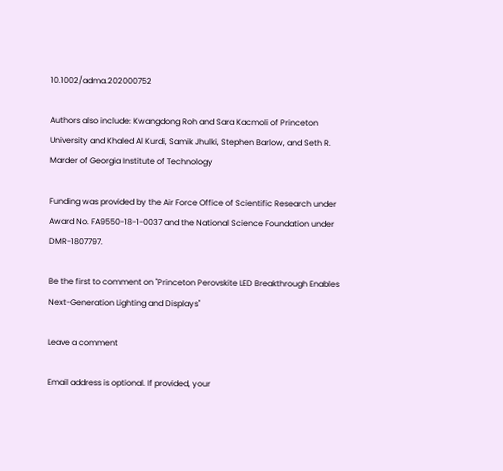10.1002/adma.202000752

Authors also include: Kwangdong Roh and Sara Kacmoli of Princeton University and Khaled Al Kurdi, Samik Jhulki, Stephen Barlow, and Seth R. Marder of Georgia Institute of Technology

Funding was provided by the Air Force Office of Scientific Research under Award No. FA9550-18-1-0037 and the National Science Foundation under DMR-1807797.

Be the first to comment on "Princeton Perovskite LED Breakthrough Enables Next-Generation Lighting and Displays"

Leave a comment

Email address is optional. If provided, your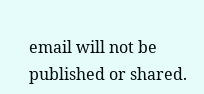email will not be published or shared.